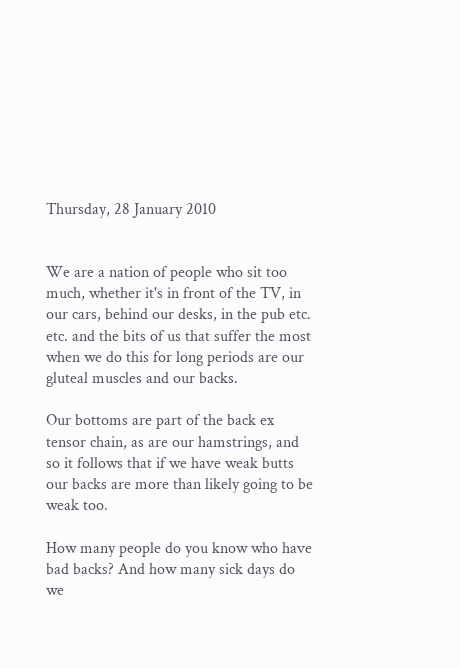Thursday, 28 January 2010


We are a nation of people who sit too much, whether it's in front of the TV, in our cars, behind our desks, in the pub etc. etc. and the bits of us that suffer the most when we do this for long periods are our gluteal muscles and our backs.

Our bottoms are part of the back ex tensor chain, as are our hamstrings, and so it follows that if we have weak butts our backs are more than likely going to be weak too.

How many people do you know who have bad backs? And how many sick days do we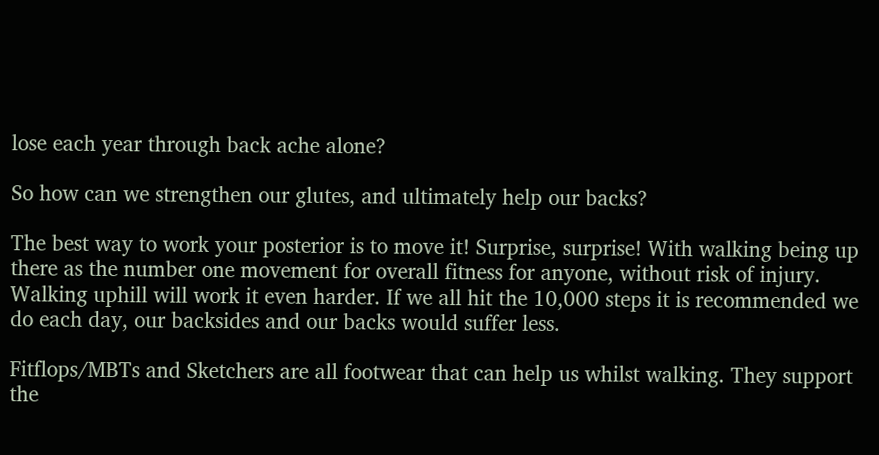lose each year through back ache alone?

So how can we strengthen our glutes, and ultimately help our backs?

The best way to work your posterior is to move it! Surprise, surprise! With walking being up there as the number one movement for overall fitness for anyone, without risk of injury. Walking uphill will work it even harder. If we all hit the 10,000 steps it is recommended we do each day, our backsides and our backs would suffer less.

Fitflops/MBTs and Sketchers are all footwear that can help us whilst walking. They support the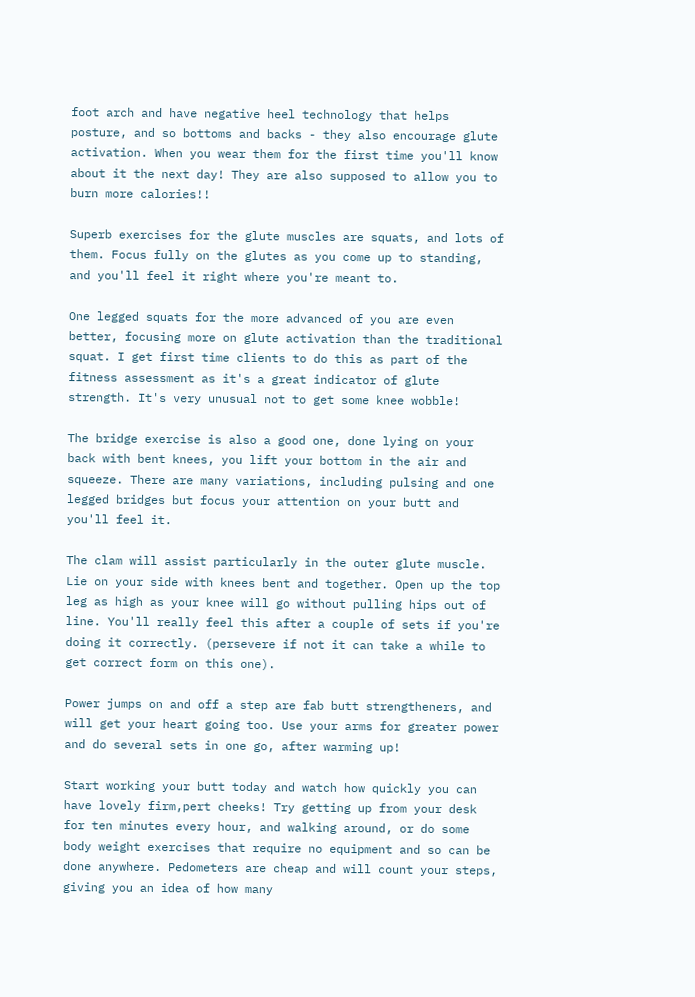foot arch and have negative heel technology that helps posture, and so bottoms and backs - they also encourage glute activation. When you wear them for the first time you'll know about it the next day! They are also supposed to allow you to burn more calories!!

Superb exercises for the glute muscles are squats, and lots of them. Focus fully on the glutes as you come up to standing, and you'll feel it right where you're meant to.

One legged squats for the more advanced of you are even better, focusing more on glute activation than the traditional squat. I get first time clients to do this as part of the fitness assessment as it's a great indicator of glute strength. It's very unusual not to get some knee wobble!

The bridge exercise is also a good one, done lying on your back with bent knees, you lift your bottom in the air and squeeze. There are many variations, including pulsing and one legged bridges but focus your attention on your butt and you'll feel it.

The clam will assist particularly in the outer glute muscle. Lie on your side with knees bent and together. Open up the top leg as high as your knee will go without pulling hips out of line. You'll really feel this after a couple of sets if you're doing it correctly. (persevere if not it can take a while to get correct form on this one).

Power jumps on and off a step are fab butt strengtheners, and will get your heart going too. Use your arms for greater power and do several sets in one go, after warming up!

Start working your butt today and watch how quickly you can have lovely firm,pert cheeks! Try getting up from your desk for ten minutes every hour, and walking around, or do some body weight exercises that require no equipment and so can be done anywhere. Pedometers are cheap and will count your steps, giving you an idea of how many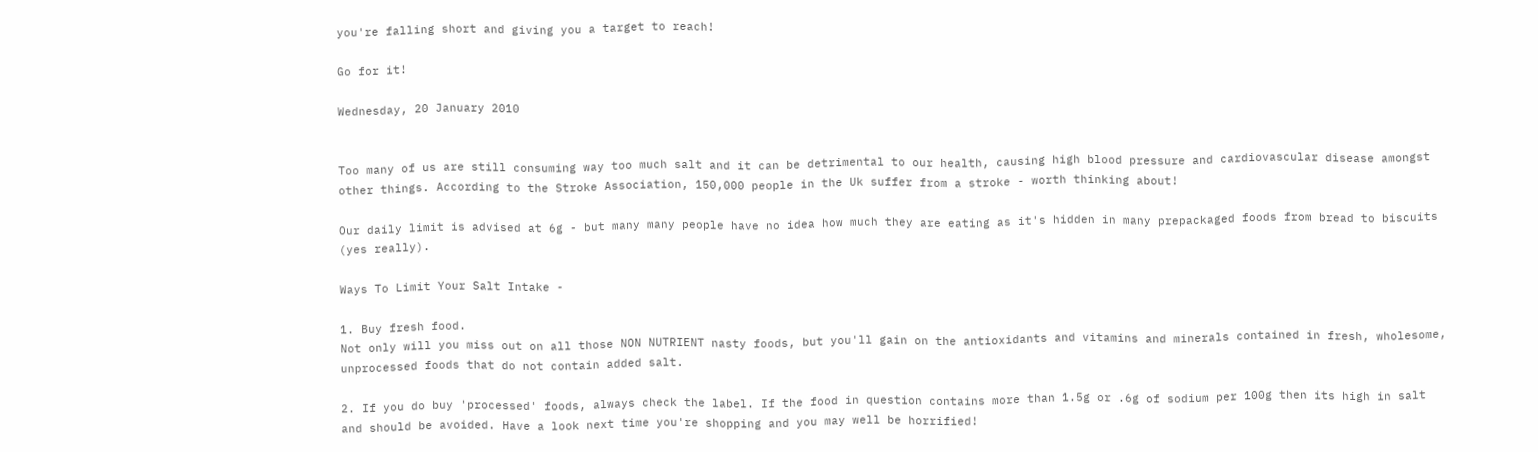you're falling short and giving you a target to reach!

Go for it!

Wednesday, 20 January 2010


Too many of us are still consuming way too much salt and it can be detrimental to our health, causing high blood pressure and cardiovascular disease amongst other things. According to the Stroke Association, 150,000 people in the Uk suffer from a stroke - worth thinking about!

Our daily limit is advised at 6g - but many many people have no idea how much they are eating as it's hidden in many prepackaged foods from bread to biscuits (yes really).

Ways To Limit Your Salt Intake -

1. Buy fresh food.
Not only will you miss out on all those NON NUTRIENT nasty foods, but you'll gain on the antioxidants and vitamins and minerals contained in fresh, wholesome, unprocessed foods that do not contain added salt.

2. If you do buy 'processed' foods, always check the label. If the food in question contains more than 1.5g or .6g of sodium per 100g then its high in salt and should be avoided. Have a look next time you're shopping and you may well be horrified!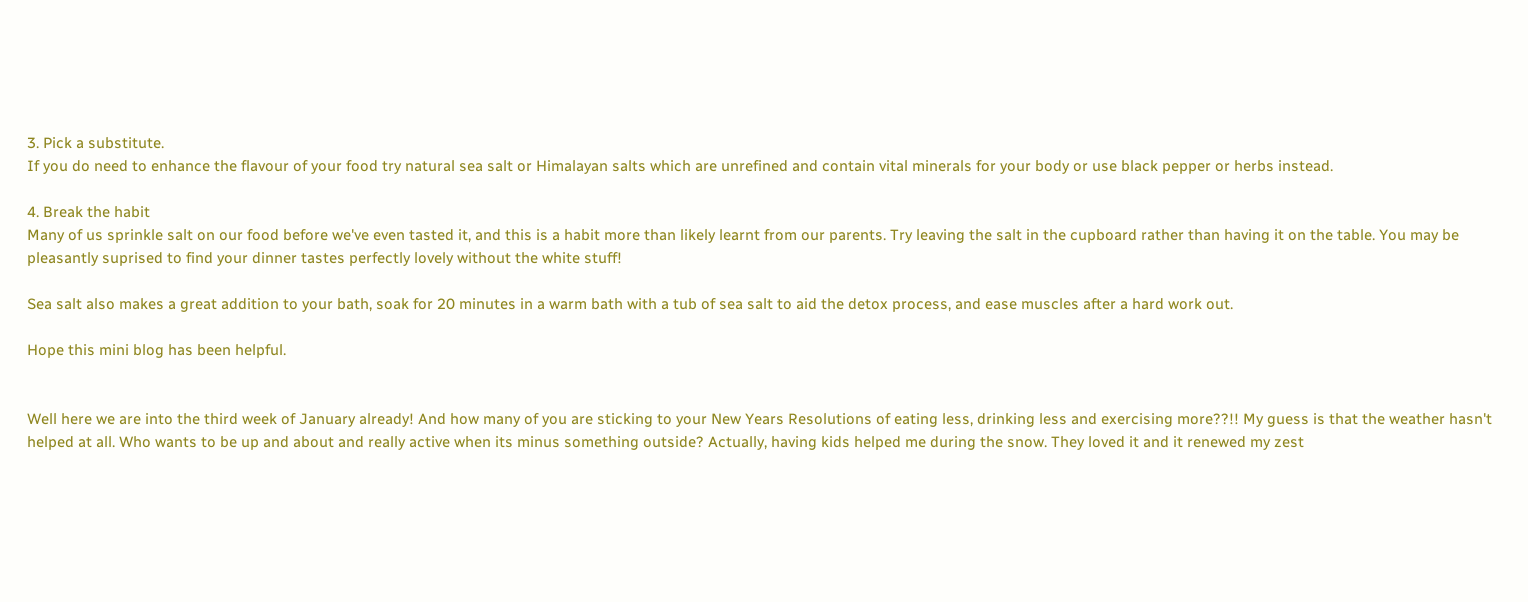3. Pick a substitute.
If you do need to enhance the flavour of your food try natural sea salt or Himalayan salts which are unrefined and contain vital minerals for your body or use black pepper or herbs instead.

4. Break the habit
Many of us sprinkle salt on our food before we've even tasted it, and this is a habit more than likely learnt from our parents. Try leaving the salt in the cupboard rather than having it on the table. You may be pleasantly suprised to find your dinner tastes perfectly lovely without the white stuff!

Sea salt also makes a great addition to your bath, soak for 20 minutes in a warm bath with a tub of sea salt to aid the detox process, and ease muscles after a hard work out.

Hope this mini blog has been helpful.


Well here we are into the third week of January already! And how many of you are sticking to your New Years Resolutions of eating less, drinking less and exercising more??!! My guess is that the weather hasn't helped at all. Who wants to be up and about and really active when its minus something outside? Actually, having kids helped me during the snow. They loved it and it renewed my zest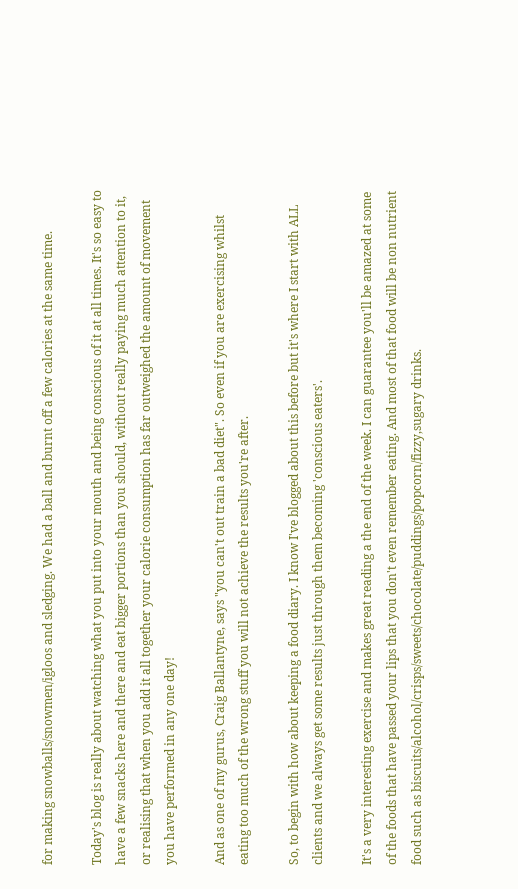for making snowballs/snowmen/igloos and sledging. We had a ball and burnt off a few calories at the same time.

Today's blog is really about watching what you put into your mouth and being conscious of it at all times. It's so easy to have a few snacks here and there and eat bigger portions than you should, without really paying much attention to it, or realising that when you add it all together your calorie consumption has far outweighed the amount of movement you have performed in any one day!

And as one of my gurus, Craig Ballantyne, says "you can't out train a bad diet". So even if you are exercising whilst eating too much of the wrong stuff you will not achieve the results you're after.

So, to begin with how about keeping a food diary. I know I've blogged about this before but it's where I start with ALL clients and we always get some results just through them becoming 'conscious eaters'.

It's a very interesting exercise and makes great reading a the end of the week. I can guarantee you'll be amazed at some of the foods that have passed your lips that you don't even remember eating. And most of that food will be non nutrient food such as biscuits/alcohol/crisps/sweets/chocolate/puddings/popcorn/fizzy,sugary drinks.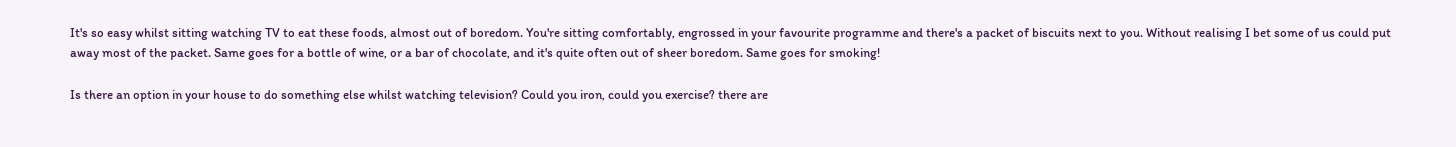It's so easy whilst sitting watching TV to eat these foods, almost out of boredom. You're sitting comfortably, engrossed in your favourite programme and there's a packet of biscuits next to you. Without realising I bet some of us could put away most of the packet. Same goes for a bottle of wine, or a bar of chocolate, and it's quite often out of sheer boredom. Same goes for smoking!

Is there an option in your house to do something else whilst watching television? Could you iron, could you exercise? there are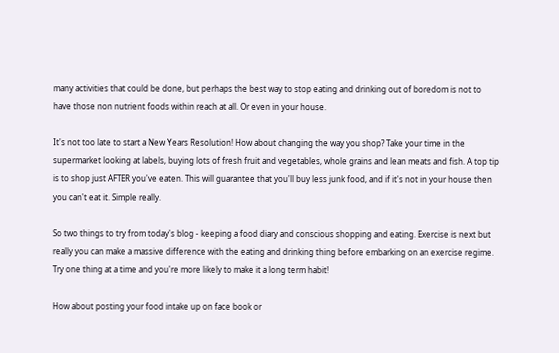many activities that could be done, but perhaps the best way to stop eating and drinking out of boredom is not to have those non nutrient foods within reach at all. Or even in your house.

It's not too late to start a New Years Resolution! How about changing the way you shop? Take your time in the supermarket looking at labels, buying lots of fresh fruit and vegetables, whole grains and lean meats and fish. A top tip is to shop just AFTER you've eaten. This will guarantee that you'll buy less junk food, and if it's not in your house then you can't eat it. Simple really.

So two things to try from today's blog - keeping a food diary and conscious shopping and eating. Exercise is next but really you can make a massive difference with the eating and drinking thing before embarking on an exercise regime. Try one thing at a time and you're more likely to make it a long term habit!

How about posting your food intake up on face book or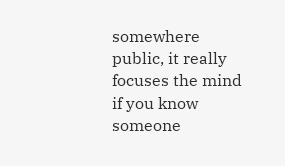somewhere public, it really focuses the mind if you know someone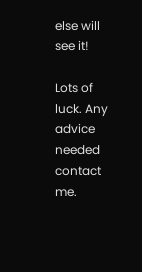else will see it!

Lots of luck. Any advice needed contact me.